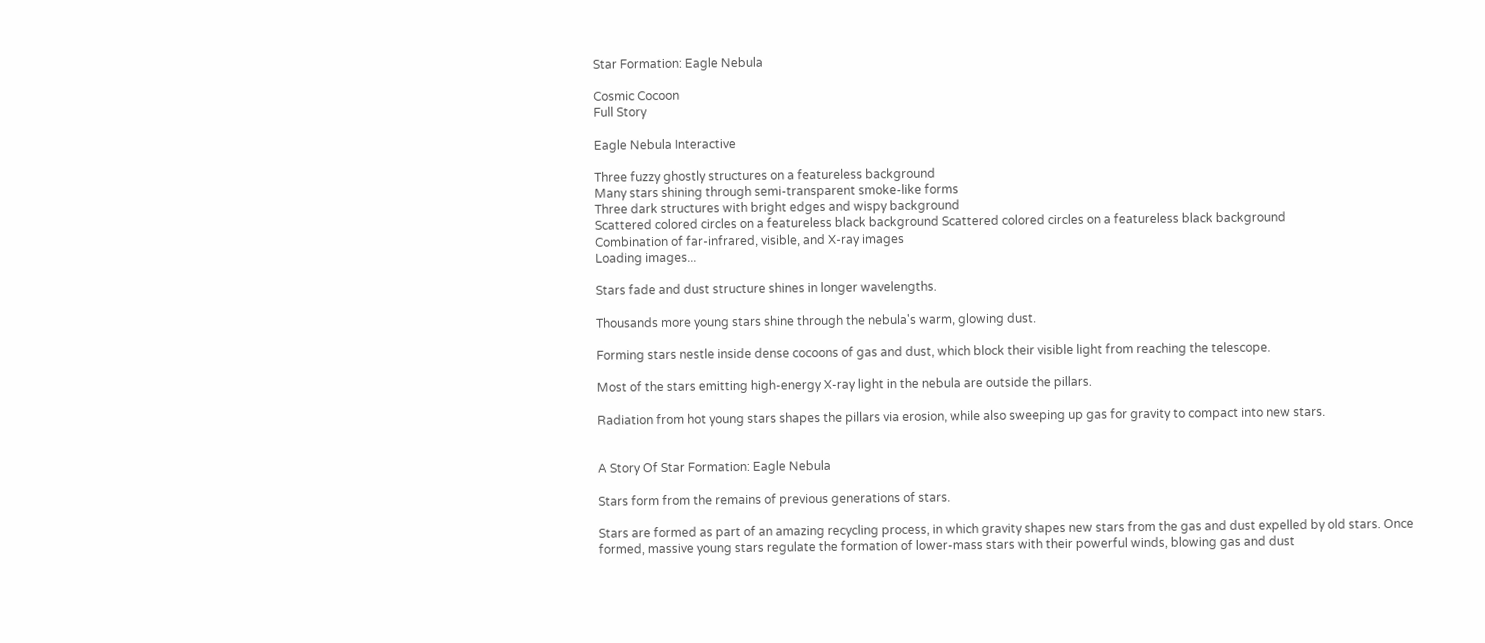Star Formation: Eagle Nebula

Cosmic Cocoon
Full Story

Eagle Nebula Interactive

Three fuzzy ghostly structures on a featureless background
Many stars shining through semi-transparent smoke-like forms
Three dark structures with bright edges and wispy background
Scattered colored circles on a featureless black background Scattered colored circles on a featureless black background
Combination of far-infrared, visible, and X-ray images
Loading images...

Stars fade and dust structure shines in longer wavelengths.

Thousands more young stars shine through the nebula's warm, glowing dust.

Forming stars nestle inside dense cocoons of gas and dust, which block their visible light from reaching the telescope.

Most of the stars emitting high-energy X-ray light in the nebula are outside the pillars.

Radiation from hot young stars shapes the pillars via erosion, while also sweeping up gas for gravity to compact into new stars.


A Story Of Star Formation: Eagle Nebula

Stars form from the remains of previous generations of stars.

Stars are formed as part of an amazing recycling process, in which gravity shapes new stars from the gas and dust expelled by old stars. Once formed, massive young stars regulate the formation of lower-mass stars with their powerful winds, blowing gas and dust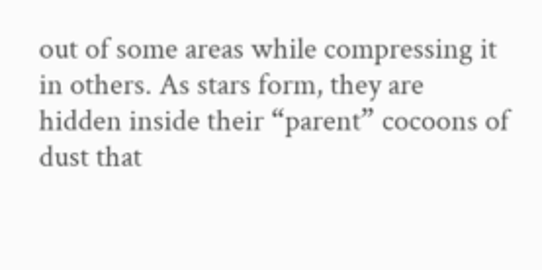out of some areas while compressing it in others. As stars form, they are hidden inside their “parent” cocoons of dust that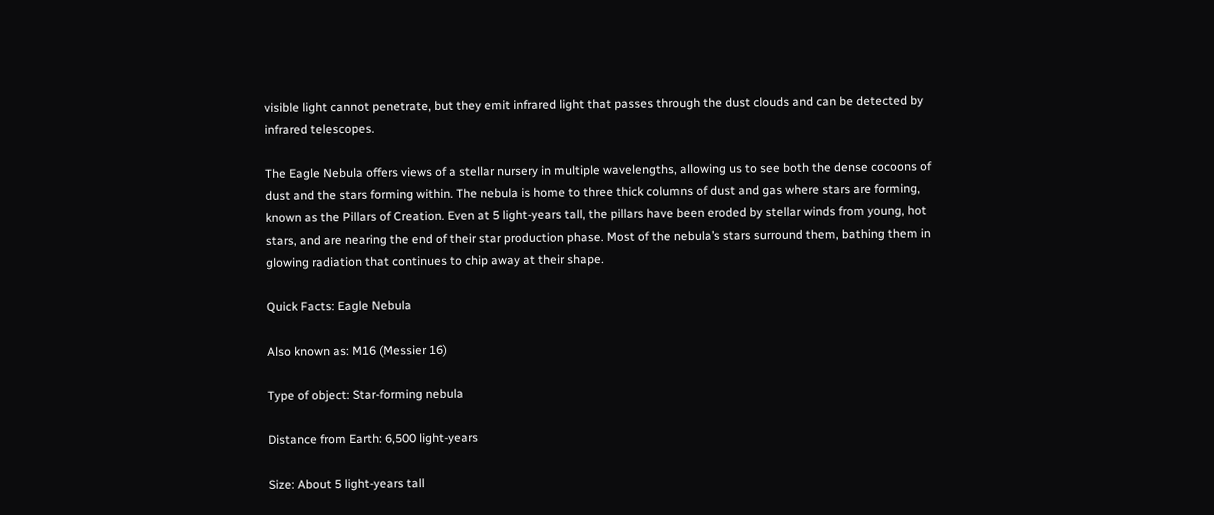visible light cannot penetrate, but they emit infrared light that passes through the dust clouds and can be detected by infrared telescopes.

The Eagle Nebula offers views of a stellar nursery in multiple wavelengths, allowing us to see both the dense cocoons of dust and the stars forming within. The nebula is home to three thick columns of dust and gas where stars are forming, known as the Pillars of Creation. Even at 5 light-years tall, the pillars have been eroded by stellar winds from young, hot stars, and are nearing the end of their star production phase. Most of the nebula’s stars surround them, bathing them in glowing radiation that continues to chip away at their shape.

Quick Facts: Eagle Nebula

Also known as: M16 (Messier 16)

Type of object: Star-forming nebula

Distance from Earth: 6,500 light-years

Size: About 5 light-years tall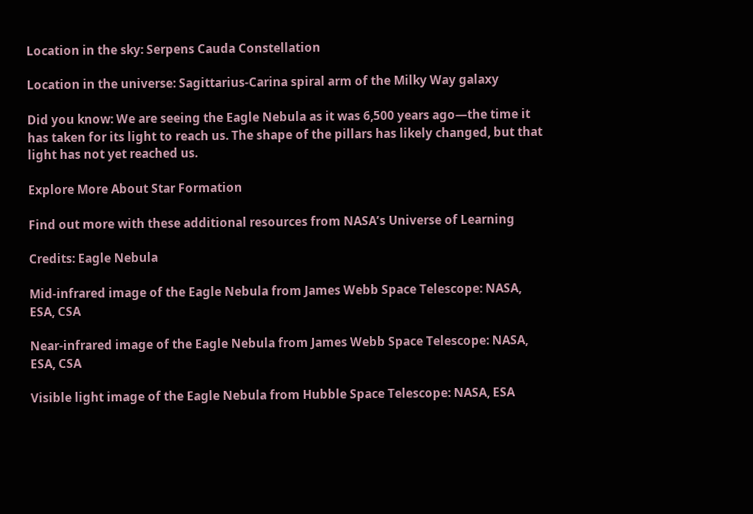Location in the sky: Serpens Cauda Constellation

Location in the universe: Sagittarius-Carina spiral arm of the Milky Way galaxy

Did you know: We are seeing the Eagle Nebula as it was 6,500 years ago—the time it has taken for its light to reach us. The shape of the pillars has likely changed, but that light has not yet reached us.

Explore More About Star Formation

Find out more with these additional resources from NASA’s Universe of Learning

Credits: Eagle Nebula

Mid-infrared image of the Eagle Nebula from James Webb Space Telescope: NASA, ESA, CSA

Near-infrared image of the Eagle Nebula from James Webb Space Telescope: NASA, ESA, CSA

Visible light image of the Eagle Nebula from Hubble Space Telescope: NASA, ESA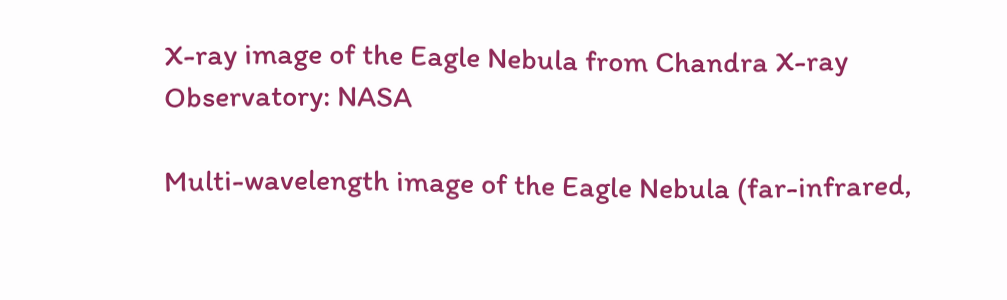X-ray image of the Eagle Nebula from Chandra X-ray Observatory: NASA

Multi-wavelength image of the Eagle Nebula (far-infrared,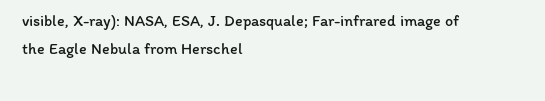visible, X-ray): NASA, ESA, J. Depasquale; Far-infrared image of the Eagle Nebula from Herschel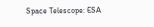Space Telescope: ESA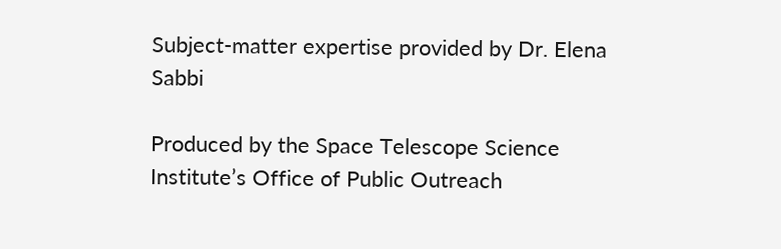Subject-matter expertise provided by Dr. Elena Sabbi

Produced by the Space Telescope Science Institute’s Office of Public Outreach